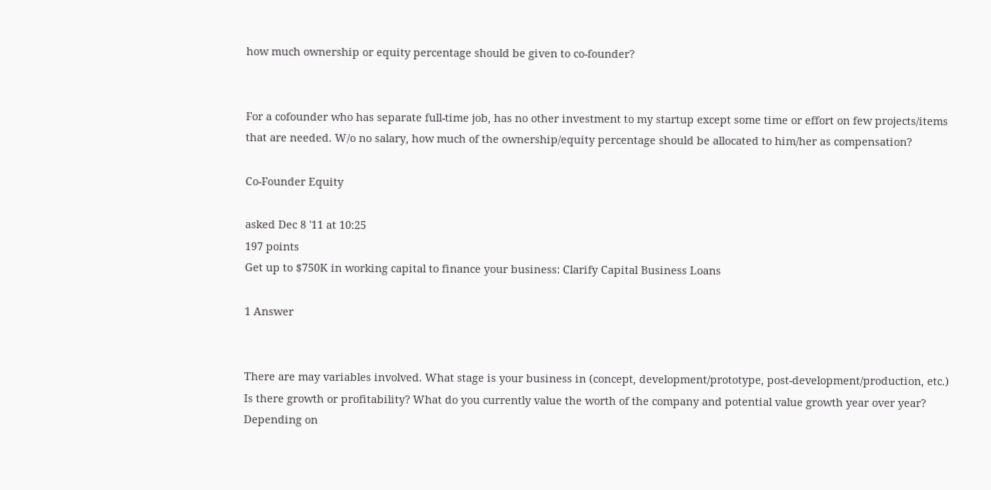how much ownership or equity percentage should be given to co-founder?


For a cofounder who has separate full-time job, has no other investment to my startup except some time or effort on few projects/items that are needed. W/o no salary, how much of the ownership/equity percentage should be allocated to him/her as compensation?

Co-Founder Equity

asked Dec 8 '11 at 10:25
197 points
Get up to $750K in working capital to finance your business: Clarify Capital Business Loans

1 Answer


There are may variables involved. What stage is your business in (concept, development/prototype, post-development/production, etc.) Is there growth or profitability? What do you currently value the worth of the company and potential value growth year over year? Depending on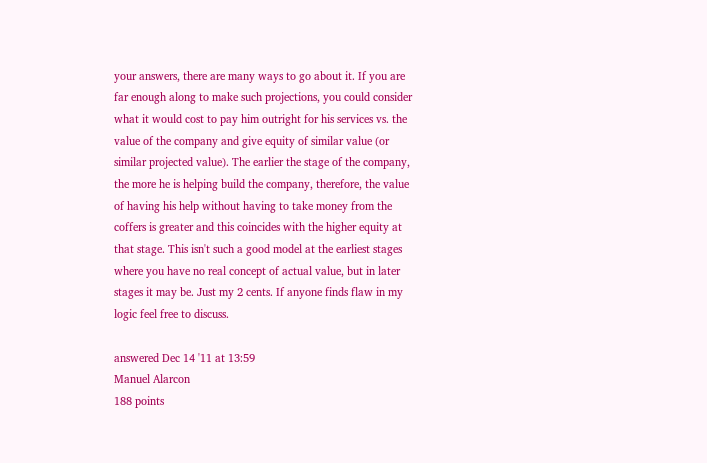your answers, there are many ways to go about it. If you are far enough along to make such projections, you could consider what it would cost to pay him outright for his services vs. the value of the company and give equity of similar value (or similar projected value). The earlier the stage of the company, the more he is helping build the company, therefore, the value of having his help without having to take money from the coffers is greater and this coincides with the higher equity at that stage. This isn't such a good model at the earliest stages where you have no real concept of actual value, but in later stages it may be. Just my 2 cents. If anyone finds flaw in my logic feel free to discuss.

answered Dec 14 '11 at 13:59
Manuel Alarcon
188 points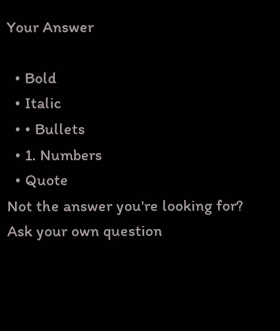Your Answer

  • Bold
  • Italic
  • • Bullets
  • 1. Numbers
  • Quote
Not the answer you're looking for? Ask your own question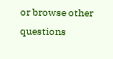or browse other questions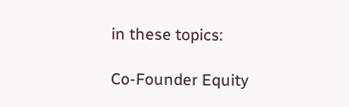in these topics:

Co-Founder Equity